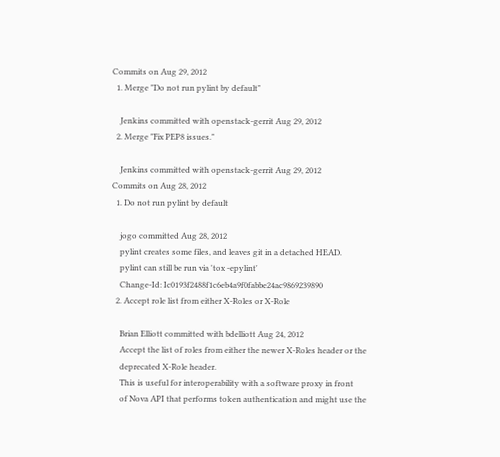Commits on Aug 29, 2012
  1. Merge "Do not run pylint by default"

    Jenkins committed with openstack-gerrit Aug 29, 2012
  2. Merge "Fix PEP8 issues."

    Jenkins committed with openstack-gerrit Aug 29, 2012
Commits on Aug 28, 2012
  1. Do not run pylint by default

    jogo committed Aug 28, 2012
    pylint creates some files, and leaves git in a detached HEAD.
    pylint can still be run via 'tox -epylint'
    Change-Id: Ic0193f2488f1c6eb4a9f0fabbe24ac9869239890
  2. Accept role list from either X-Roles or X-Role

    Brian Elliott committed with bdelliott Aug 24, 2012
    Accept the list of roles from either the newer X-Roles header or the
    deprecated X-Role header.
    This is useful for interoperability with a software proxy in front
    of Nova API that performs token authentication and might use the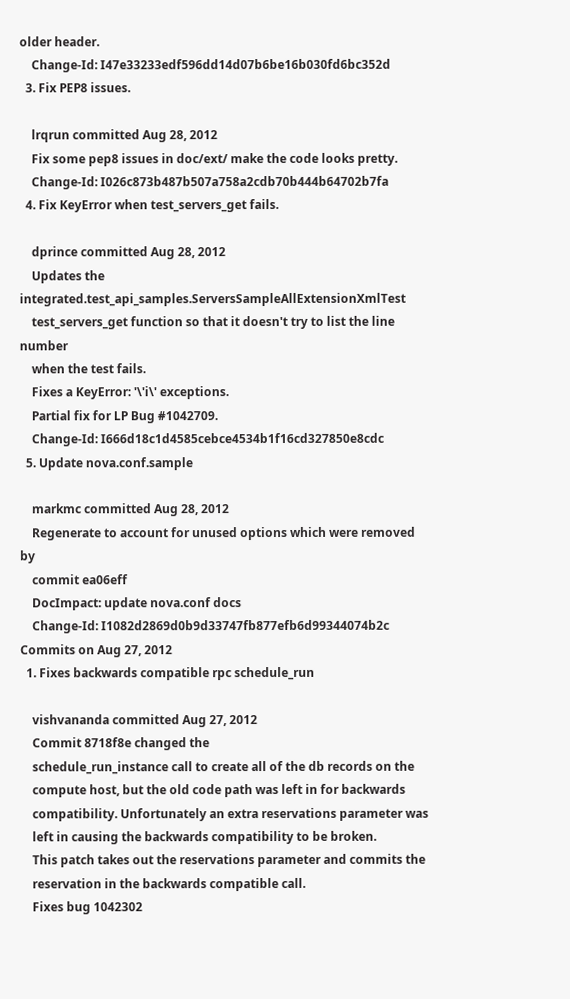older header.
    Change-Id: I47e33233edf596dd14d07b6be16b030fd6bc352d
  3. Fix PEP8 issues.

    lrqrun committed Aug 28, 2012
    Fix some pep8 issues in doc/ext/ make the code looks pretty.
    Change-Id: I026c873b487b507a758a2cdb70b444b64702b7fa
  4. Fix KeyError when test_servers_get fails.

    dprince committed Aug 28, 2012
    Updates the integrated.test_api_samples.ServersSampleAllExtensionXmlTest
    test_servers_get function so that it doesn't try to list the line number
    when the test fails.
    Fixes a KeyError: '\'i\' exceptions.
    Partial fix for LP Bug #1042709.
    Change-Id: I666d18c1d4585cebce4534b1f16cd327850e8cdc
  5. Update nova.conf.sample

    markmc committed Aug 28, 2012
    Regenerate to account for unused options which were removed by
    commit ea06eff
    DocImpact: update nova.conf docs
    Change-Id: I1082d2869d0b9d33747fb877efb6d99344074b2c
Commits on Aug 27, 2012
  1. Fixes backwards compatible rpc schedule_run

    vishvananda committed Aug 27, 2012
    Commit 8718f8e changed the
    schedule_run_instance call to create all of the db records on the
    compute host, but the old code path was left in for backwards
    compatibility. Unfortunately an extra reservations parameter was
    left in causing the backwards compatibility to be broken.
    This patch takes out the reservations parameter and commits the
    reservation in the backwards compatible call.
    Fixes bug 1042302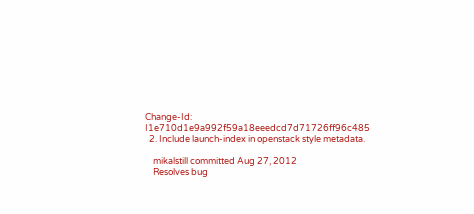Change-Id: I1e710d1e9a992f59a18eeedcd7d71726ff96c485
  2. Include launch-index in openstack style metadata.

    mikalstill committed Aug 27, 2012
    Resolves bug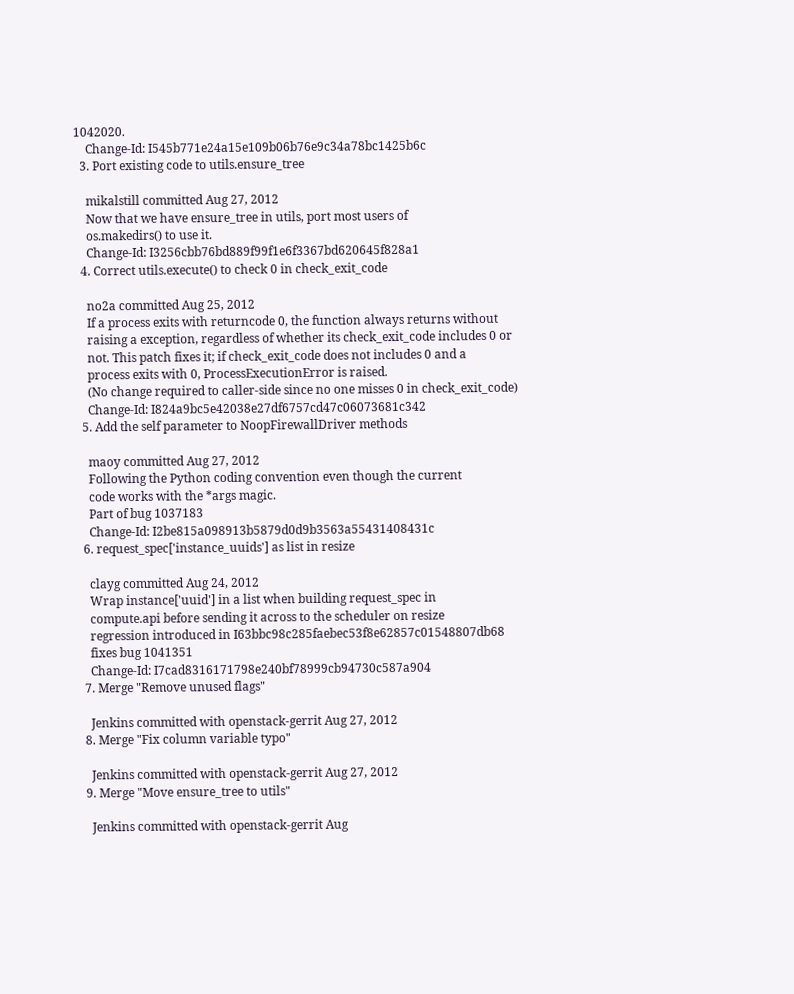1042020.
    Change-Id: I545b771e24a15e109b06b76e9c34a78bc1425b6c
  3. Port existing code to utils.ensure_tree

    mikalstill committed Aug 27, 2012
    Now that we have ensure_tree in utils, port most users of
    os.makedirs() to use it.
    Change-Id: I3256cbb76bd889f99f1e6f3367bd620645f828a1
  4. Correct utils.execute() to check 0 in check_exit_code

    no2a committed Aug 25, 2012
    If a process exits with returncode 0, the function always returns without
    raising a exception, regardless of whether its check_exit_code includes 0 or
    not. This patch fixes it; if check_exit_code does not includes 0 and a
    process exits with 0, ProcessExecutionError is raised.
    (No change required to caller-side since no one misses 0 in check_exit_code)
    Change-Id: I824a9bc5e42038e27df6757cd47c06073681c342
  5. Add the self parameter to NoopFirewallDriver methods

    maoy committed Aug 27, 2012
    Following the Python coding convention even though the current
    code works with the *args magic.
    Part of bug 1037183
    Change-Id: I2be815a098913b5879d0d9b3563a55431408431c
  6. request_spec['instance_uuids'] as list in resize

    clayg committed Aug 24, 2012
    Wrap instance['uuid'] in a list when building request_spec in
    compute.api before sending it across to the scheduler on resize
    regression introduced in I63bbc98c285faebec53f8e62857c01548807db68
    fixes bug 1041351
    Change-Id: I7cad8316171798e240bf78999cb94730c587a904
  7. Merge "Remove unused flags"

    Jenkins committed with openstack-gerrit Aug 27, 2012
  8. Merge "Fix column variable typo"

    Jenkins committed with openstack-gerrit Aug 27, 2012
  9. Merge "Move ensure_tree to utils"

    Jenkins committed with openstack-gerrit Aug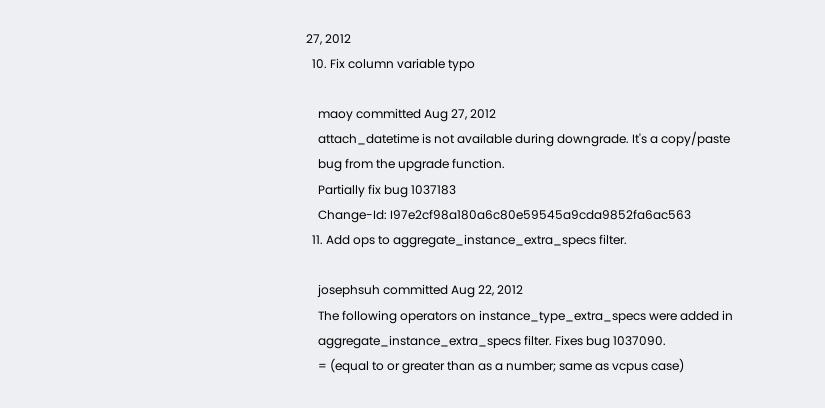27, 2012
  10. Fix column variable typo

    maoy committed Aug 27, 2012
    attach_datetime is not available during downgrade. It's a copy/paste
    bug from the upgrade function.
    Partially fix bug 1037183
    Change-Id: I97e2cf98a180a6c80e59545a9cda9852fa6ac563
  11. Add ops to aggregate_instance_extra_specs filter.

    josephsuh committed Aug 22, 2012
    The following operators on instance_type_extra_specs were added in
    aggregate_instance_extra_specs filter. Fixes bug 1037090.
    = (equal to or greater than as a number; same as vcpus case)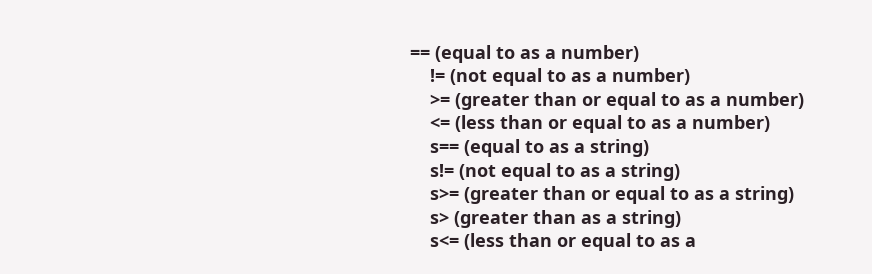== (equal to as a number)
    != (not equal to as a number)
    >= (greater than or equal to as a number)
    <= (less than or equal to as a number)
    s== (equal to as a string)
    s!= (not equal to as a string)
    s>= (greater than or equal to as a string)
    s> (greater than as a string)
    s<= (less than or equal to as a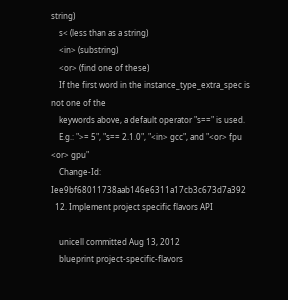string)
    s< (less than as a string)
    <in> (substring)
    <or> (find one of these)
    If the first word in the instance_type_extra_spec is not one of the
    keywords above, a default operator "s==" is used.
    E.g.: ">= 5", "s== 2.1.0", "<in> gcc", and "<or> fpu <or> gpu"
    Change-Id: Iee9bf68011738aab146e6311a17cb3c673d7a392
  12. Implement project specific flavors API

    unicell committed Aug 13, 2012
    blueprint project-specific-flavors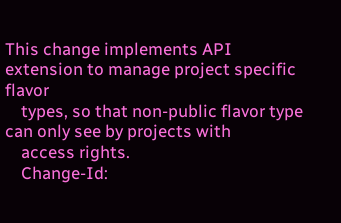This change implements API extension to manage project specific flavor
    types, so that non-public flavor type can only see by projects with
    access rights.
    Change-Id: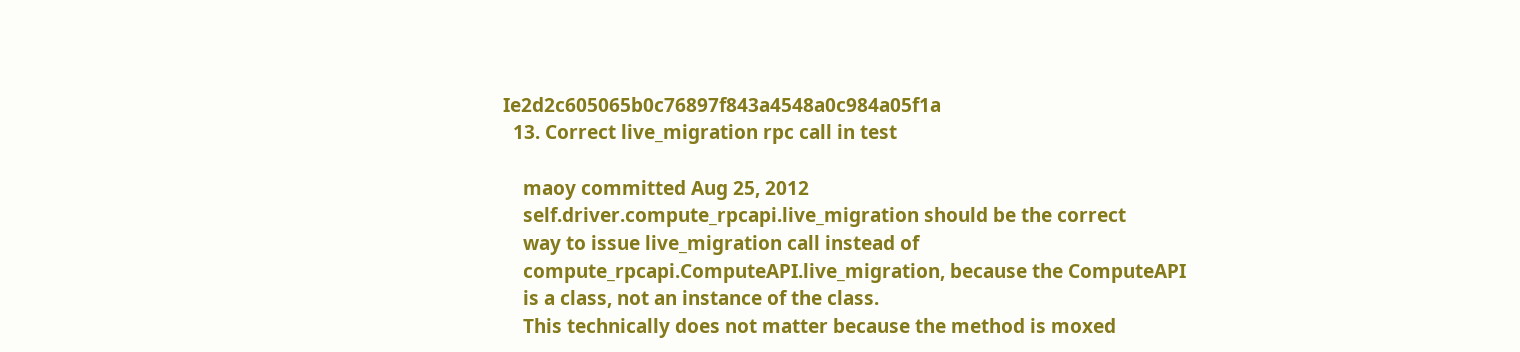Ie2d2c605065b0c76897f843a4548a0c984a05f1a
  13. Correct live_migration rpc call in test

    maoy committed Aug 25, 2012
    self.driver.compute_rpcapi.live_migration should be the correct
    way to issue live_migration call instead of
    compute_rpcapi.ComputeAPI.live_migration, because the ComputeAPI
    is a class, not an instance of the class.
    This technically does not matter because the method is moxed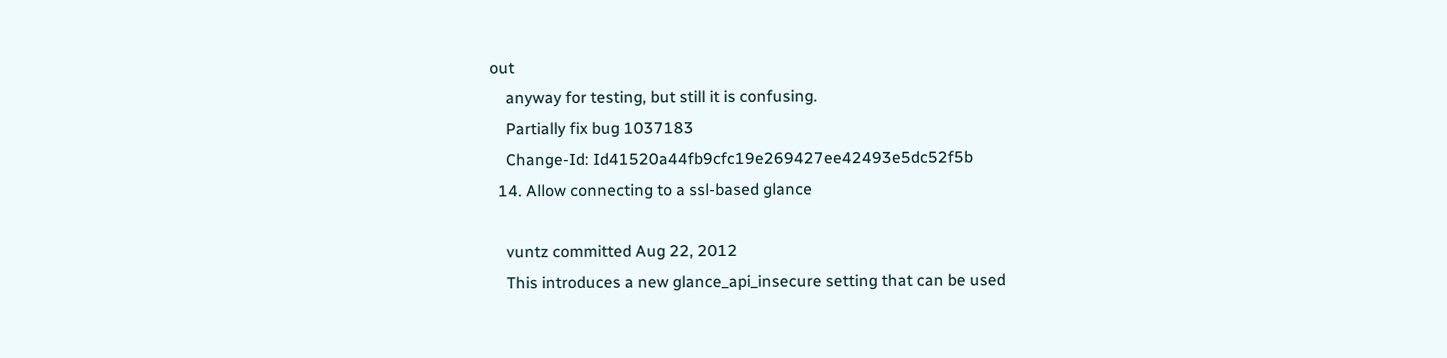out
    anyway for testing, but still it is confusing.
    Partially fix bug 1037183
    Change-Id: Id41520a44fb9cfc19e269427ee42493e5dc52f5b
  14. Allow connecting to a ssl-based glance

    vuntz committed Aug 22, 2012
    This introduces a new glance_api_insecure setting that can be used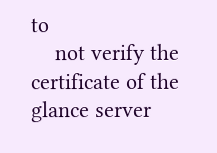to
    not verify the certificate of the glance server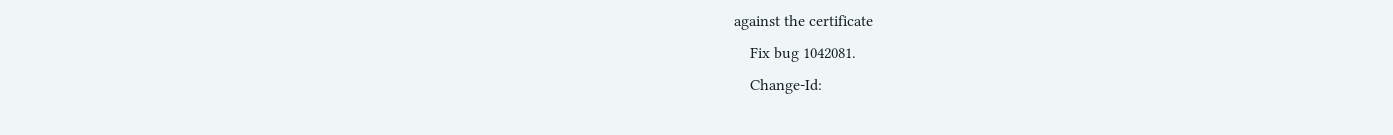against the certificate
    Fix bug 1042081.
    Change-Id: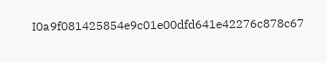I0a9f081425854e9c01e00dfd641e42276c878c67